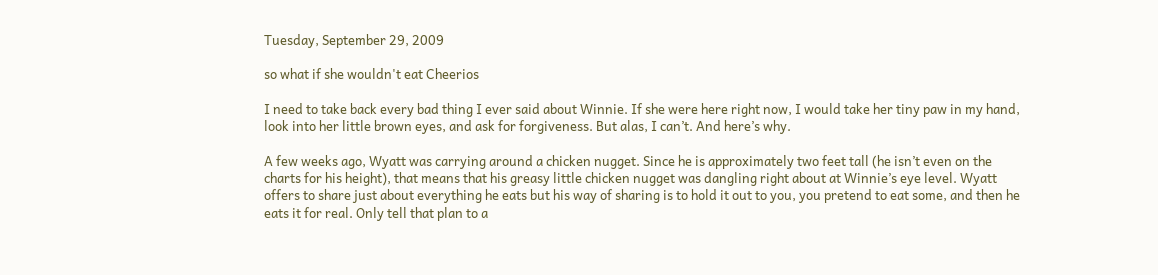Tuesday, September 29, 2009

so what if she wouldn't eat Cheerios

I need to take back every bad thing I ever said about Winnie. If she were here right now, I would take her tiny paw in my hand, look into her little brown eyes, and ask for forgiveness. But alas, I can’t. And here’s why.

A few weeks ago, Wyatt was carrying around a chicken nugget. Since he is approximately two feet tall (he isn’t even on the charts for his height), that means that his greasy little chicken nugget was dangling right about at Winnie’s eye level. Wyatt offers to share just about everything he eats but his way of sharing is to hold it out to you, you pretend to eat some, and then he eats it for real. Only tell that plan to a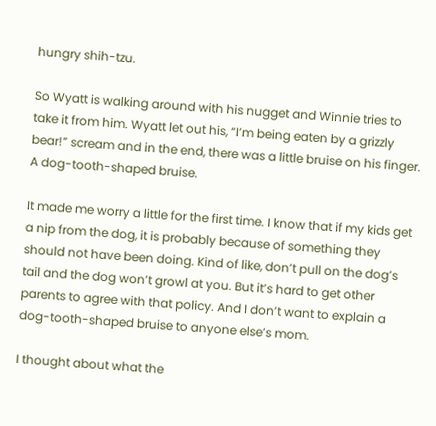hungry shih-tzu.

So Wyatt is walking around with his nugget and Winnie tries to take it from him. Wyatt let out his, “I’m being eaten by a grizzly bear!” scream and in the end, there was a little bruise on his finger. A dog-tooth-shaped bruise.

It made me worry a little for the first time. I know that if my kids get a nip from the dog, it is probably because of something they should not have been doing. Kind of like, don’t pull on the dog’s tail and the dog won’t growl at you. But it’s hard to get other parents to agree with that policy. And I don’t want to explain a dog-tooth-shaped bruise to anyone else’s mom.

I thought about what the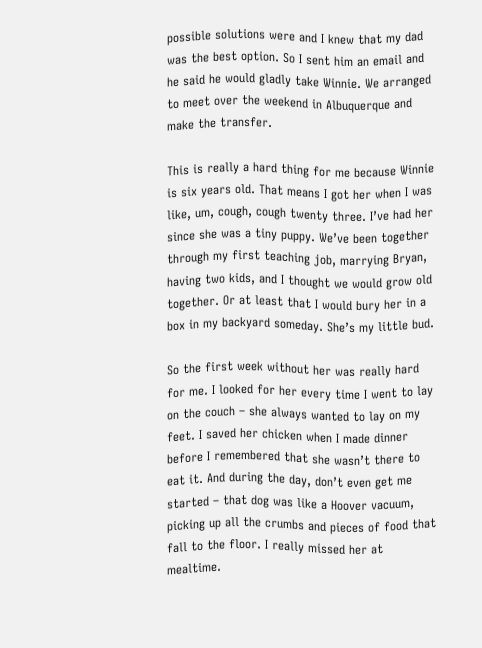possible solutions were and I knew that my dad was the best option. So I sent him an email and he said he would gladly take Winnie. We arranged to meet over the weekend in Albuquerque and make the transfer.

This is really a hard thing for me because Winnie is six years old. That means I got her when I was like, um, cough, cough twenty three. I’ve had her since she was a tiny puppy. We’ve been together through my first teaching job, marrying Bryan, having two kids, and I thought we would grow old together. Or at least that I would bury her in a box in my backyard someday. She’s my little bud.

So the first week without her was really hard for me. I looked for her every time I went to lay on the couch – she always wanted to lay on my feet. I saved her chicken when I made dinner before I remembered that she wasn’t there to eat it. And during the day, don’t even get me started – that dog was like a Hoover vacuum, picking up all the crumbs and pieces of food that fall to the floor. I really missed her at mealtime.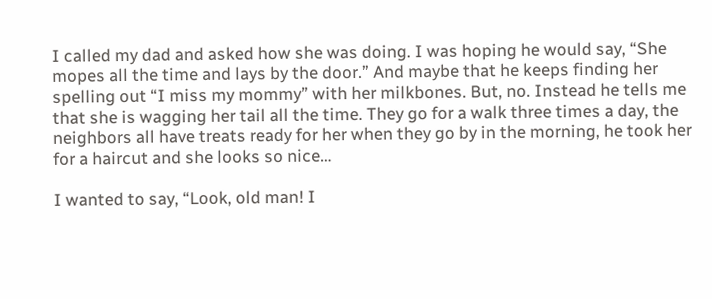I called my dad and asked how she was doing. I was hoping he would say, “She mopes all the time and lays by the door.” And maybe that he keeps finding her spelling out “I miss my mommy” with her milkbones. But, no. Instead he tells me that she is wagging her tail all the time. They go for a walk three times a day, the neighbors all have treats ready for her when they go by in the morning, he took her for a haircut and she looks so nice…

I wanted to say, “Look, old man! I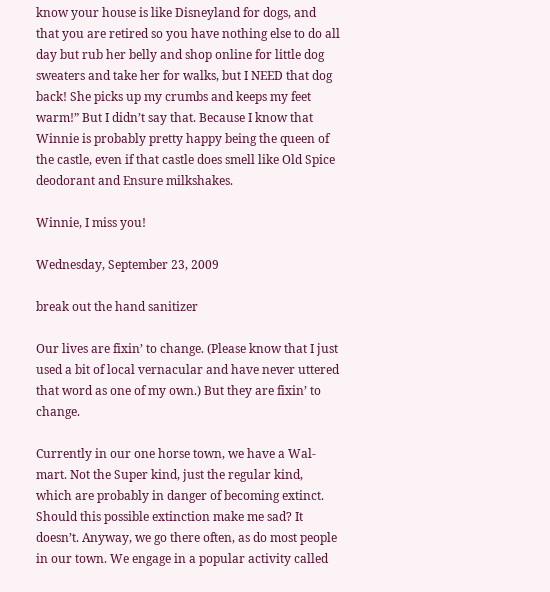know your house is like Disneyland for dogs, and that you are retired so you have nothing else to do all day but rub her belly and shop online for little dog sweaters and take her for walks, but I NEED that dog back! She picks up my crumbs and keeps my feet warm!” But I didn’t say that. Because I know that Winnie is probably pretty happy being the queen of the castle, even if that castle does smell like Old Spice deodorant and Ensure milkshakes.

Winnie, I miss you!

Wednesday, September 23, 2009

break out the hand sanitizer

Our lives are fixin’ to change. (Please know that I just used a bit of local vernacular and have never uttered that word as one of my own.) But they are fixin’ to change.

Currently in our one horse town, we have a Wal-mart. Not the Super kind, just the regular kind, which are probably in danger of becoming extinct. Should this possible extinction make me sad? It doesn’t. Anyway, we go there often, as do most people in our town. We engage in a popular activity called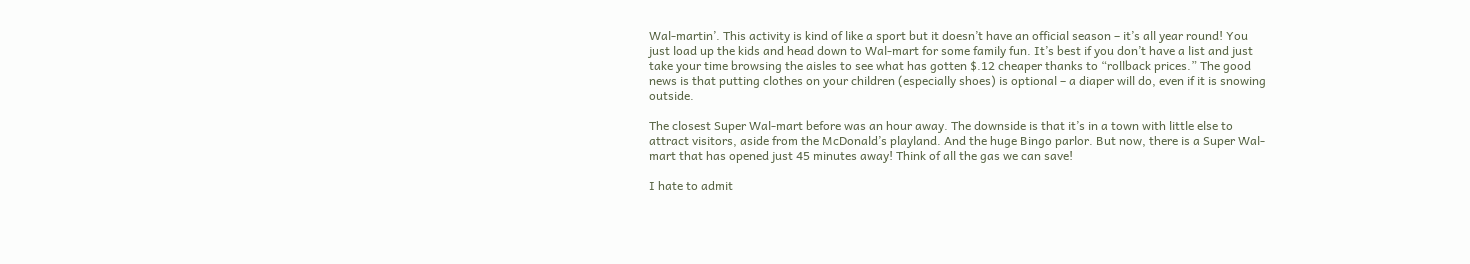Wal-martin’. This activity is kind of like a sport but it doesn’t have an official season – it’s all year round! You just load up the kids and head down to Wal-mart for some family fun. It’s best if you don’t have a list and just take your time browsing the aisles to see what has gotten $.12 cheaper thanks to “rollback prices.” The good news is that putting clothes on your children (especially shoes) is optional – a diaper will do, even if it is snowing outside.

The closest Super Wal-mart before was an hour away. The downside is that it’s in a town with little else to attract visitors, aside from the McDonald’s playland. And the huge Bingo parlor. But now, there is a Super Wal-mart that has opened just 45 minutes away! Think of all the gas we can save!

I hate to admit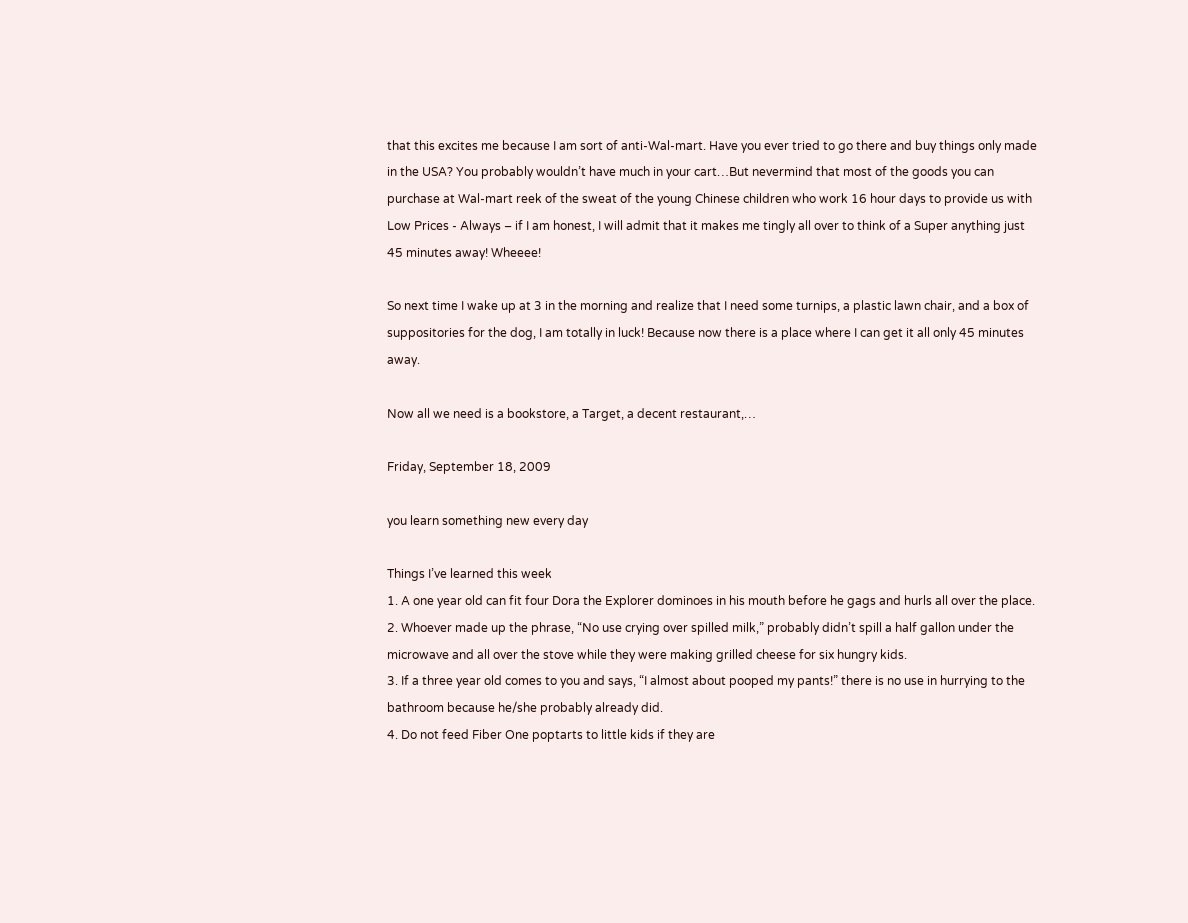that this excites me because I am sort of anti-Wal-mart. Have you ever tried to go there and buy things only made in the USA? You probably wouldn’t have much in your cart…But nevermind that most of the goods you can purchase at Wal-mart reek of the sweat of the young Chinese children who work 16 hour days to provide us with Low Prices - Always – if I am honest, I will admit that it makes me tingly all over to think of a Super anything just 45 minutes away! Wheeee!

So next time I wake up at 3 in the morning and realize that I need some turnips, a plastic lawn chair, and a box of suppositories for the dog, I am totally in luck! Because now there is a place where I can get it all only 45 minutes away.

Now all we need is a bookstore, a Target, a decent restaurant,…

Friday, September 18, 2009

you learn something new every day

Things I’ve learned this week
1. A one year old can fit four Dora the Explorer dominoes in his mouth before he gags and hurls all over the place.
2. Whoever made up the phrase, “No use crying over spilled milk,” probably didn’t spill a half gallon under the microwave and all over the stove while they were making grilled cheese for six hungry kids.
3. If a three year old comes to you and says, “I almost about pooped my pants!” there is no use in hurrying to the bathroom because he/she probably already did.
4. Do not feed Fiber One poptarts to little kids if they are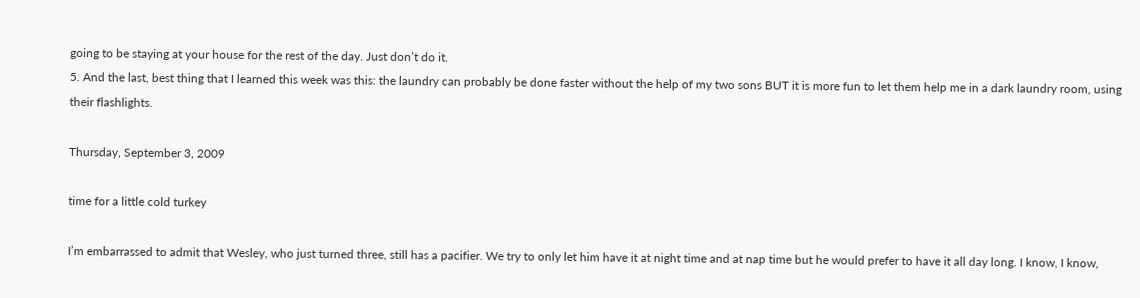going to be staying at your house for the rest of the day. Just don’t do it.
5. And the last, best thing that I learned this week was this: the laundry can probably be done faster without the help of my two sons BUT it is more fun to let them help me in a dark laundry room, using their flashlights.

Thursday, September 3, 2009

time for a little cold turkey

I’m embarrassed to admit that Wesley, who just turned three, still has a pacifier. We try to only let him have it at night time and at nap time but he would prefer to have it all day long. I know, I know,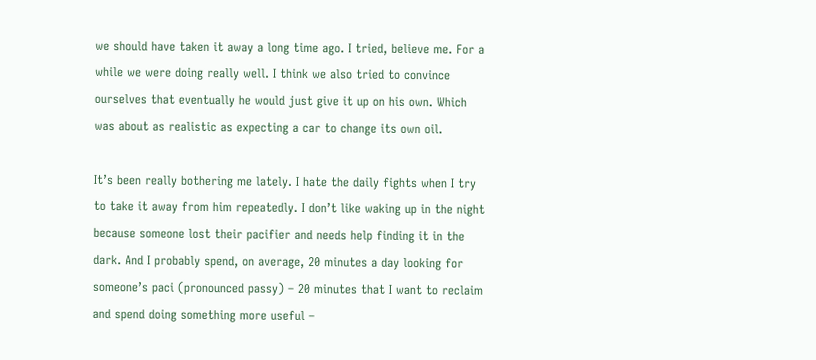we should have taken it away a long time ago. I tried, believe me. For a while we were doing really well. I think we also tried to convince ourselves that eventually he would just give it up on his own. Which was about as realistic as expecting a car to change its own oil.

It’s been really bothering me lately. I hate the daily fights when I try to take it away from him repeatedly. I don’t like waking up in the night because someone lost their pacifier and needs help finding it in the dark. And I probably spend, on average, 20 minutes a day looking for someone’s paci (pronounced passy) – 20 minutes that I want to reclaim and spend doing something more useful –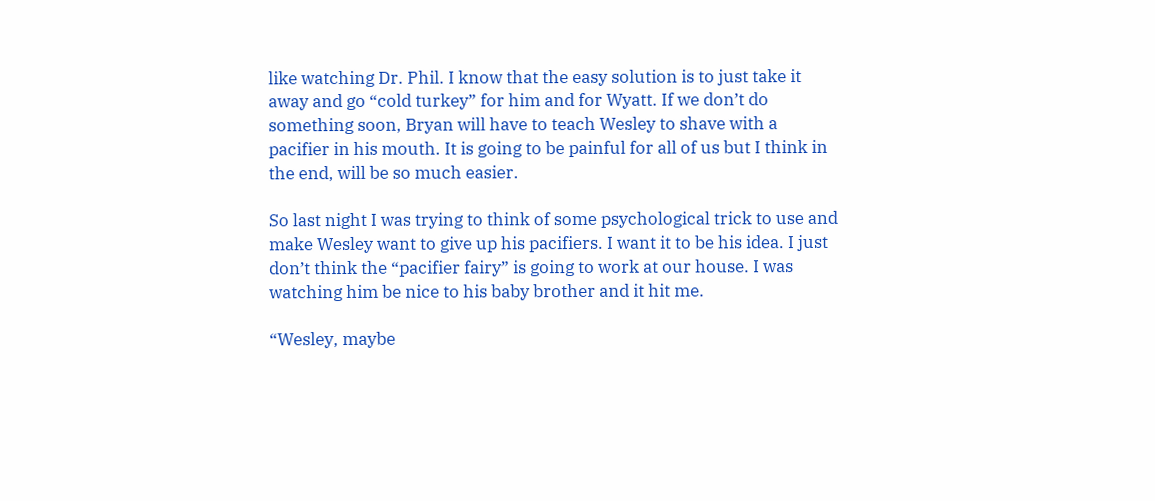like watching Dr. Phil. I know that the easy solution is to just take it away and go “cold turkey” for him and for Wyatt. If we don’t do something soon, Bryan will have to teach Wesley to shave with a pacifier in his mouth. It is going to be painful for all of us but I think in the end, will be so much easier.

So last night I was trying to think of some psychological trick to use and make Wesley want to give up his pacifiers. I want it to be his idea. I just don’t think the “pacifier fairy” is going to work at our house. I was watching him be nice to his baby brother and it hit me.

“Wesley, maybe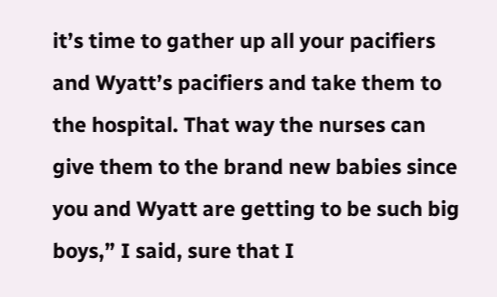it’s time to gather up all your pacifiers and Wyatt’s pacifiers and take them to the hospital. That way the nurses can give them to the brand new babies since you and Wyatt are getting to be such big boys,” I said, sure that I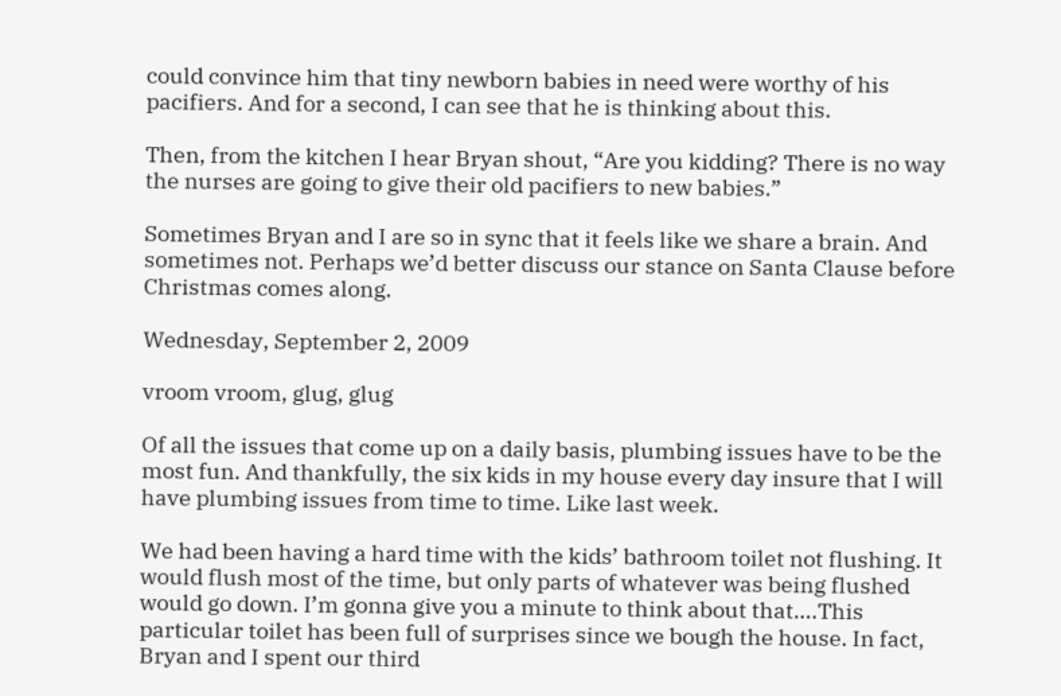could convince him that tiny newborn babies in need were worthy of his pacifiers. And for a second, I can see that he is thinking about this.

Then, from the kitchen I hear Bryan shout, “Are you kidding? There is no way the nurses are going to give their old pacifiers to new babies.”

Sometimes Bryan and I are so in sync that it feels like we share a brain. And sometimes not. Perhaps we’d better discuss our stance on Santa Clause before Christmas comes along.

Wednesday, September 2, 2009

vroom vroom, glug, glug

Of all the issues that come up on a daily basis, plumbing issues have to be the most fun. And thankfully, the six kids in my house every day insure that I will have plumbing issues from time to time. Like last week.

We had been having a hard time with the kids’ bathroom toilet not flushing. It would flush most of the time, but only parts of whatever was being flushed would go down. I’m gonna give you a minute to think about that….This particular toilet has been full of surprises since we bough the house. In fact, Bryan and I spent our third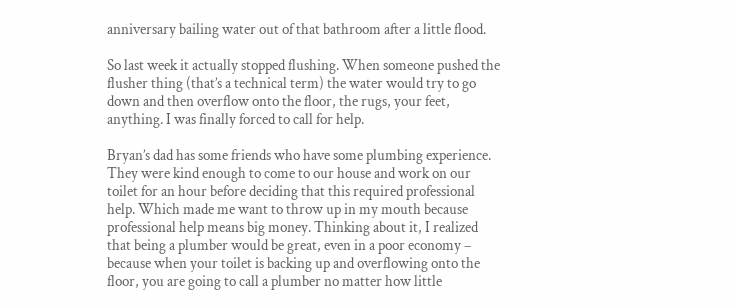anniversary bailing water out of that bathroom after a little flood.

So last week it actually stopped flushing. When someone pushed the flusher thing (that’s a technical term) the water would try to go down and then overflow onto the floor, the rugs, your feet, anything. I was finally forced to call for help.

Bryan’s dad has some friends who have some plumbing experience. They were kind enough to come to our house and work on our toilet for an hour before deciding that this required professional help. Which made me want to throw up in my mouth because professional help means big money. Thinking about it, I realized that being a plumber would be great, even in a poor economy – because when your toilet is backing up and overflowing onto the floor, you are going to call a plumber no matter how little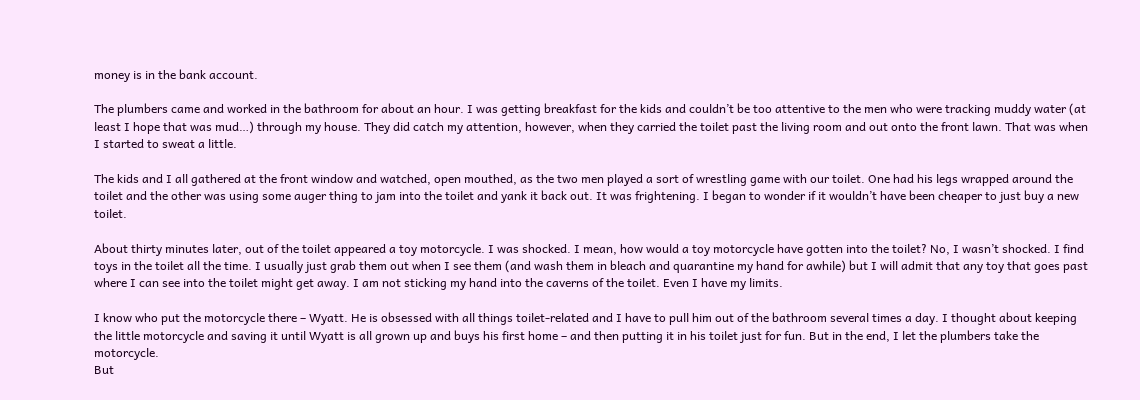money is in the bank account.

The plumbers came and worked in the bathroom for about an hour. I was getting breakfast for the kids and couldn’t be too attentive to the men who were tracking muddy water (at least I hope that was mud…) through my house. They did catch my attention, however, when they carried the toilet past the living room and out onto the front lawn. That was when I started to sweat a little.

The kids and I all gathered at the front window and watched, open mouthed, as the two men played a sort of wrestling game with our toilet. One had his legs wrapped around the toilet and the other was using some auger thing to jam into the toilet and yank it back out. It was frightening. I began to wonder if it wouldn’t have been cheaper to just buy a new toilet.

About thirty minutes later, out of the toilet appeared a toy motorcycle. I was shocked. I mean, how would a toy motorcycle have gotten into the toilet? No, I wasn’t shocked. I find toys in the toilet all the time. I usually just grab them out when I see them (and wash them in bleach and quarantine my hand for awhile) but I will admit that any toy that goes past where I can see into the toilet might get away. I am not sticking my hand into the caverns of the toilet. Even I have my limits.

I know who put the motorcycle there – Wyatt. He is obsessed with all things toilet-related and I have to pull him out of the bathroom several times a day. I thought about keeping the little motorcycle and saving it until Wyatt is all grown up and buys his first home – and then putting it in his toilet just for fun. But in the end, I let the plumbers take the motorcycle.
But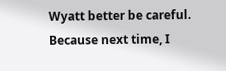Wyatt better be careful. Because next time, I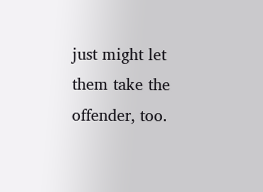just might let them take the offender, too.